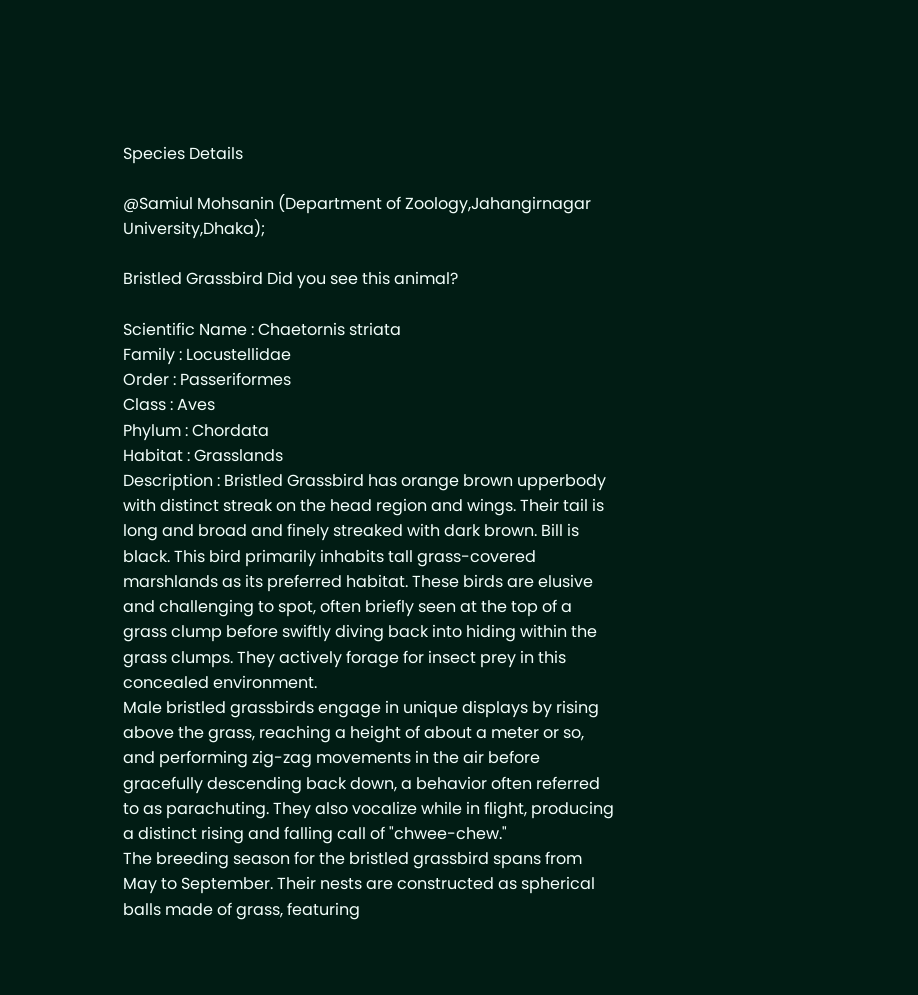Species Details

@Samiul Mohsanin (Department of Zoology,Jahangirnagar University,Dhaka);

Bristled Grassbird Did you see this animal?

Scientific Name : Chaetornis striata
Family : Locustellidae
Order : Passeriformes
Class : Aves
Phylum : Chordata
Habitat : Grasslands
Description : Bristled Grassbird has orange brown upperbody with distinct streak on the head region and wings. Their tail is long and broad and finely streaked with dark brown. Bill is black. This bird primarily inhabits tall grass-covered marshlands as its preferred habitat. These birds are elusive and challenging to spot, often briefly seen at the top of a grass clump before swiftly diving back into hiding within the grass clumps. They actively forage for insect prey in this concealed environment.
Male bristled grassbirds engage in unique displays by rising above the grass, reaching a height of about a meter or so, and performing zig-zag movements in the air before gracefully descending back down, a behavior often referred to as parachuting. They also vocalize while in flight, producing a distinct rising and falling call of "chwee-chew."
The breeding season for the bristled grassbird spans from May to September. Their nests are constructed as spherical balls made of grass, featuring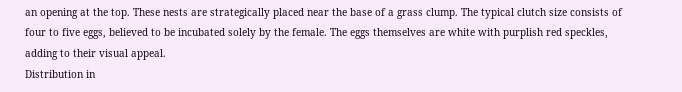an opening at the top. These nests are strategically placed near the base of a grass clump. The typical clutch size consists of four to five eggs, believed to be incubated solely by the female. The eggs themselves are white with purplish red speckles, adding to their visual appeal.
Distribution in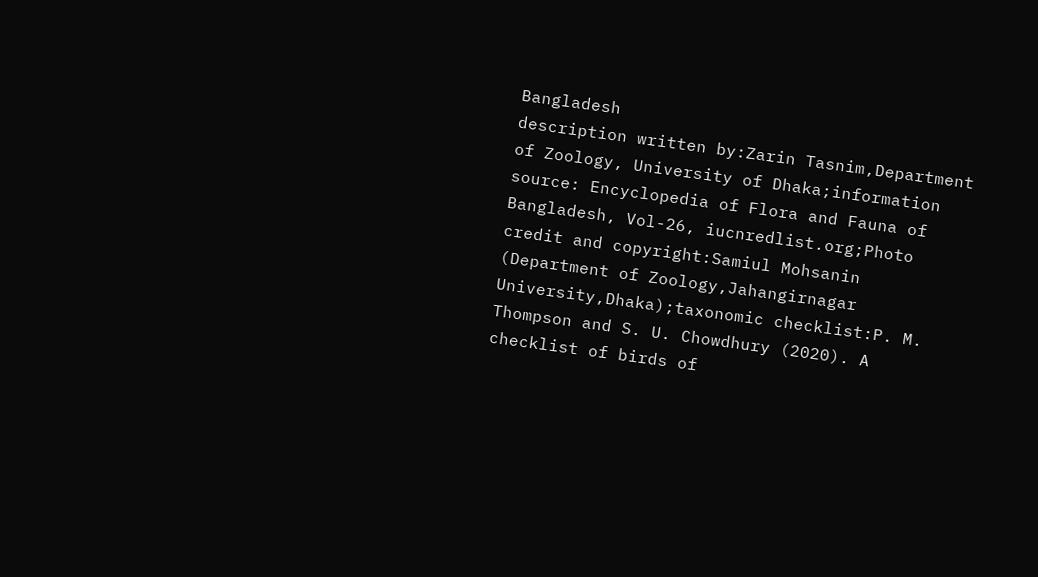Bangladesh
description written by:Zarin Tasnim,Department of Zoology, University of Dhaka;information source: Encyclopedia of Flora and Fauna of Bangladesh, Vol-26, iucnredlist.org;Photo credit and copyright:Samiul Mohsanin (Department of Zoology,Jahangirnagar University,Dhaka);taxonomic checklist:P. M. Thompson and S. U. Chowdhury (2020). A checklist of birds of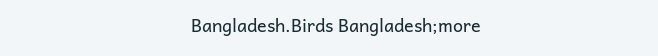Bangladesh.Birds Bangladesh;more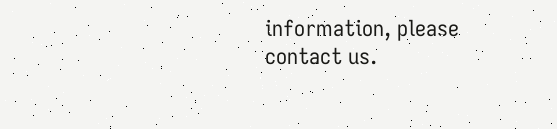information, please contact us.